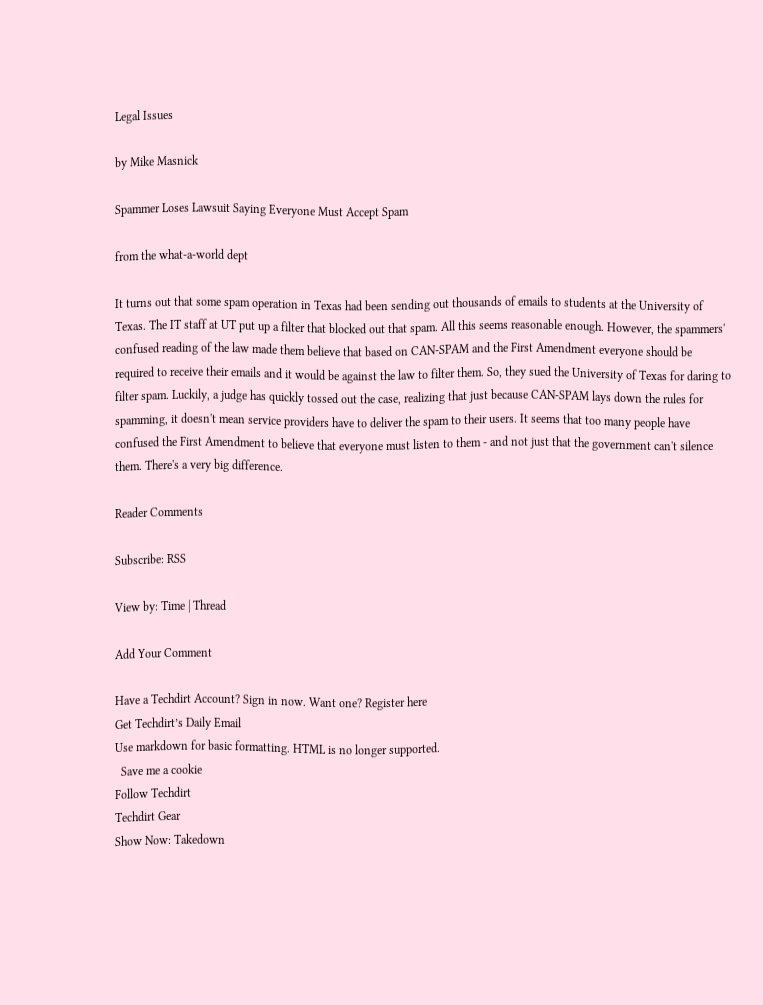Legal Issues

by Mike Masnick

Spammer Loses Lawsuit Saying Everyone Must Accept Spam

from the what-a-world dept

It turns out that some spam operation in Texas had been sending out thousands of emails to students at the University of Texas. The IT staff at UT put up a filter that blocked out that spam. All this seems reasonable enough. However, the spammers' confused reading of the law made them believe that based on CAN-SPAM and the First Amendment everyone should be required to receive their emails and it would be against the law to filter them. So, they sued the University of Texas for daring to filter spam. Luckily, a judge has quickly tossed out the case, realizing that just because CAN-SPAM lays down the rules for spamming, it doesn't mean service providers have to deliver the spam to their users. It seems that too many people have confused the First Amendment to believe that everyone must listen to them - and not just that the government can't silence them. There's a very big difference.

Reader Comments

Subscribe: RSS

View by: Time | Thread

Add Your Comment

Have a Techdirt Account? Sign in now. Want one? Register here
Get Techdirt’s Daily Email
Use markdown for basic formatting. HTML is no longer supported.
  Save me a cookie
Follow Techdirt
Techdirt Gear
Show Now: Takedown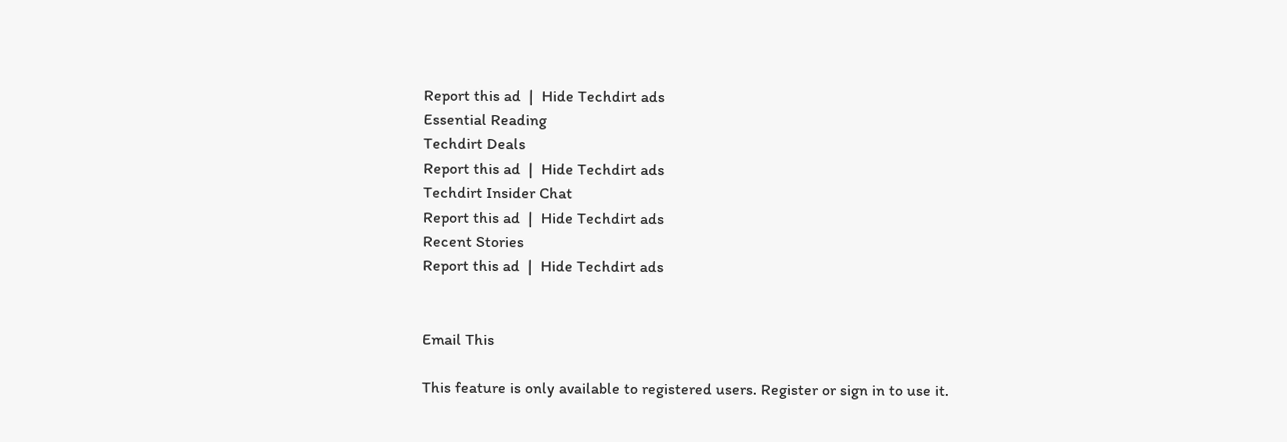Report this ad  |  Hide Techdirt ads
Essential Reading
Techdirt Deals
Report this ad  |  Hide Techdirt ads
Techdirt Insider Chat
Report this ad  |  Hide Techdirt ads
Recent Stories
Report this ad  |  Hide Techdirt ads


Email This

This feature is only available to registered users. Register or sign in to use it.